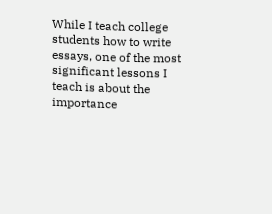While I teach college students how to write essays, one of the most significant lessons I teach is about the importance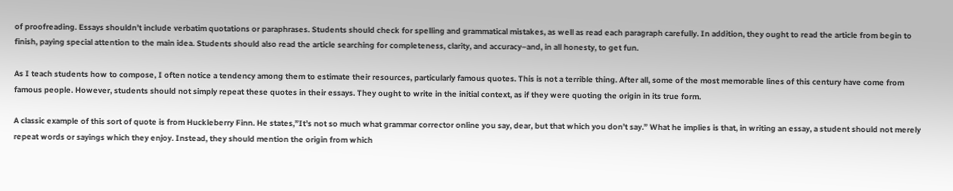of proofreading. Essays shouldn’t include verbatim quotations or paraphrases. Students should check for spelling and grammatical mistakes, as well as read each paragraph carefully. In addition, they ought to read the article from begin to finish, paying special attention to the main idea. Students should also read the article searching for completeness, clarity, and accuracy–and, in all honesty, to get fun.

As I teach students how to compose, I often notice a tendency among them to estimate their resources, particularly famous quotes. This is not a terrible thing. After all, some of the most memorable lines of this century have come from famous people. However, students should not simply repeat these quotes in their essays. They ought to write in the initial context, as if they were quoting the origin in its true form.

A classic example of this sort of quote is from Huckleberry Finn. He states,”It’s not so much what grammar corrector online you say, dear, but that which you don’t say.” What he implies is that, in writing an essay, a student should not merely repeat words or sayings which they enjoy. Instead, they should mention the origin from which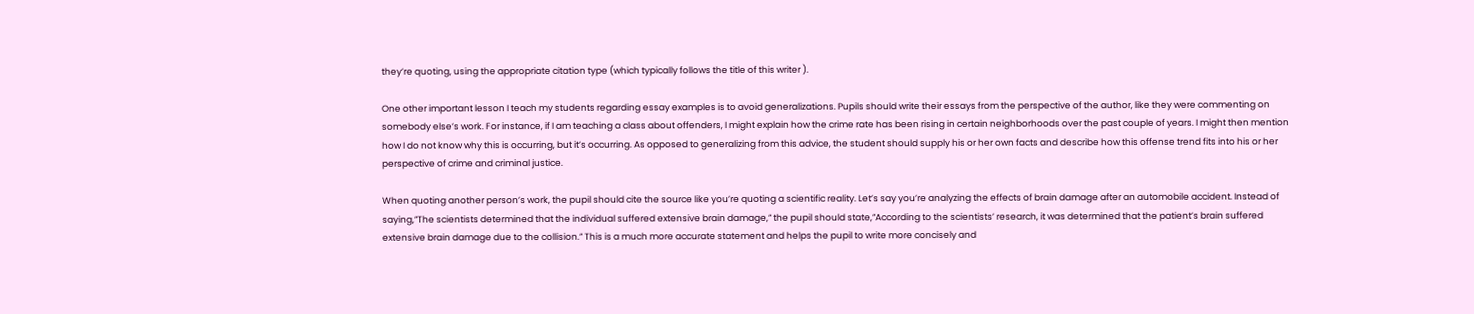they’re quoting, using the appropriate citation type (which typically follows the title of this writer ).

One other important lesson I teach my students regarding essay examples is to avoid generalizations. Pupils should write their essays from the perspective of the author, like they were commenting on somebody else’s work. For instance, if I am teaching a class about offenders, I might explain how the crime rate has been rising in certain neighborhoods over the past couple of years. I might then mention how I do not know why this is occurring, but it’s occurring. As opposed to generalizing from this advice, the student should supply his or her own facts and describe how this offense trend fits into his or her perspective of crime and criminal justice.

When quoting another person’s work, the pupil should cite the source like you’re quoting a scientific reality. Let’s say you’re analyzing the effects of brain damage after an automobile accident. Instead of saying,”The scientists determined that the individual suffered extensive brain damage,” the pupil should state,”According to the scientists’ research, it was determined that the patient’s brain suffered extensive brain damage due to the collision.” This is a much more accurate statement and helps the pupil to write more concisely and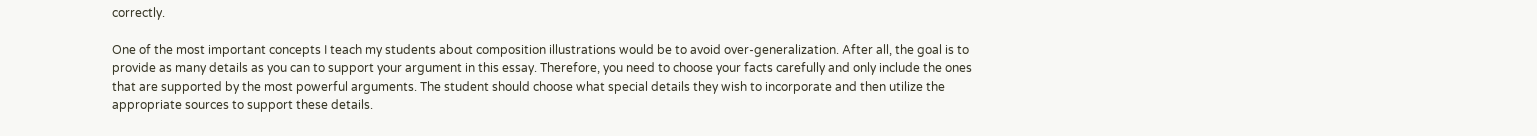correctly.

One of the most important concepts I teach my students about composition illustrations would be to avoid over-generalization. After all, the goal is to provide as many details as you can to support your argument in this essay. Therefore, you need to choose your facts carefully and only include the ones that are supported by the most powerful arguments. The student should choose what special details they wish to incorporate and then utilize the appropriate sources to support these details.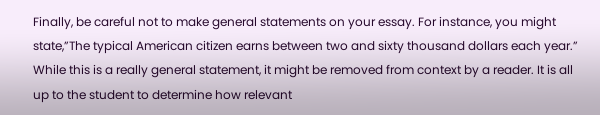Finally, be careful not to make general statements on your essay. For instance, you might state,”The typical American citizen earns between two and sixty thousand dollars each year.” While this is a really general statement, it might be removed from context by a reader. It is all up to the student to determine how relevant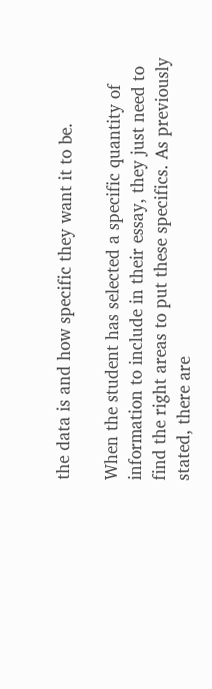the data is and how specific they want it to be.

When the student has selected a specific quantity of information to include in their essay, they just need to find the right areas to put these specifics. As previously stated, there are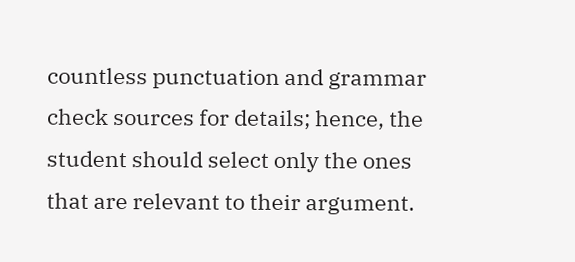countless punctuation and grammar check sources for details; hence, the student should select only the ones that are relevant to their argument.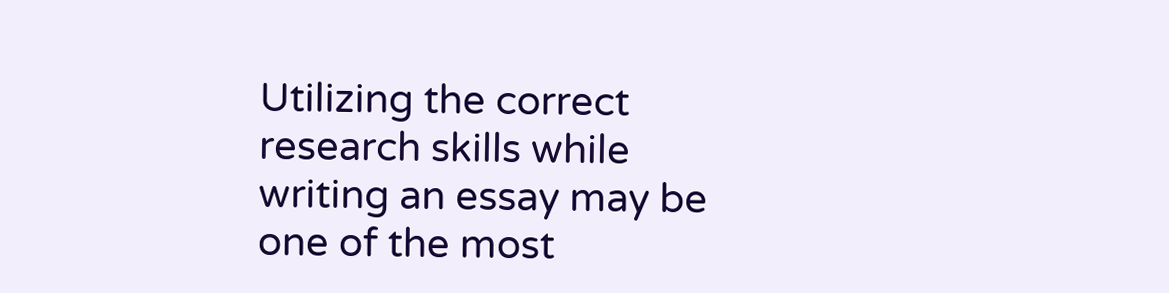Utilizing the correct research skills while writing an essay may be one of the most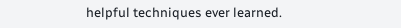helpful techniques ever learned.